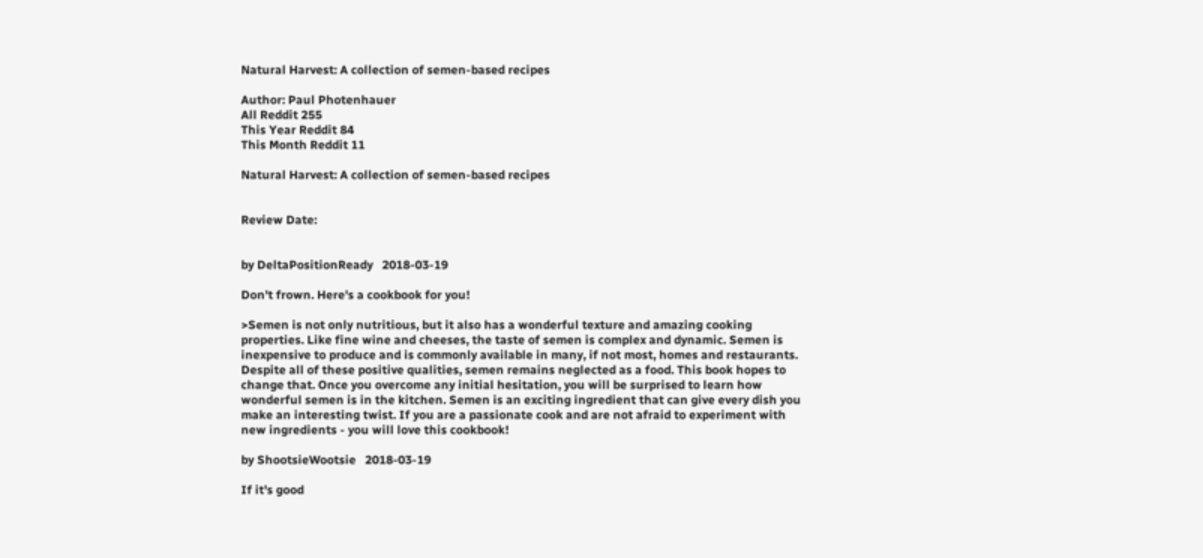Natural Harvest: A collection of semen-based recipes

Author: Paul Photenhauer
All Reddit 255
This Year Reddit 84
This Month Reddit 11

Natural Harvest: A collection of semen-based recipes


Review Date:


by DeltaPositionReady   2018-03-19

Don't frown. Here's a cookbook for you!

>Semen is not only nutritious, but it also has a wonderful texture and amazing cooking properties. Like fine wine and cheeses, the taste of semen is complex and dynamic. Semen is inexpensive to produce and is commonly available in many, if not most, homes and restaurants. Despite all of these positive qualities, semen remains neglected as a food. This book hopes to change that. Once you overcome any initial hesitation, you will be surprised to learn how wonderful semen is in the kitchen. Semen is an exciting ingredient that can give every dish you make an interesting twist. If you are a passionate cook and are not afraid to experiment with new ingredients - you will love this cookbook!

by ShootsieWootsie   2018-03-19

If it's good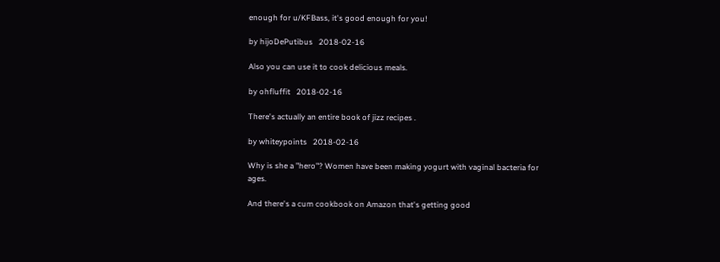enough for u/KFBass, it's good enough for you!

by hijoDePutibus   2018-02-16

Also you can use it to cook delicious meals.

by ohfluffit   2018-02-16

There's actually an entire book of jizz recipes .

by whiteypoints   2018-02-16

Why is she a "hero"? Women have been making yogurt with vaginal bacteria for ages.

And there's a cum cookbook on Amazon that's getting good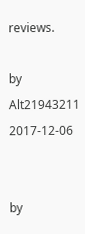reviews.

by Alt21943211   2017-12-06


by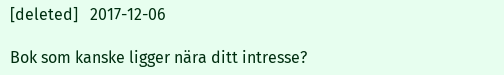[deleted]   2017-12-06

Bok som kanske ligger nära ditt intresse?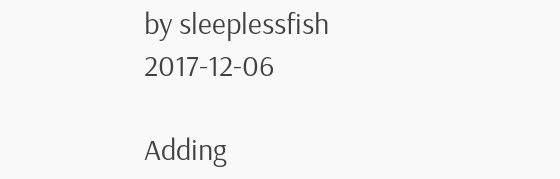by sleeplessfish   2017-12-06

Adding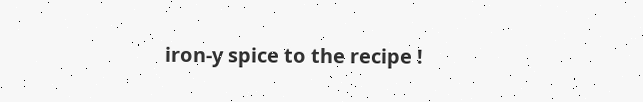iron-y spice to the recipe !